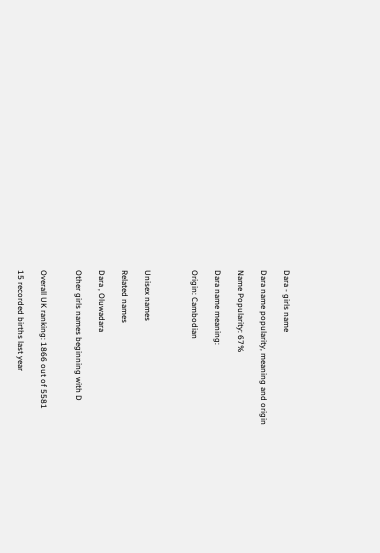Dara - girls name

Dara name popularity, meaning and origin

Name Popularity: 67%

Dara name meaning:

Origin: Cambodian



Unisex names

Related names

Dara , Oluwadara

Other girls names beginning with D


Overall UK ranking: 1866 out of 5581

15 recorded births last year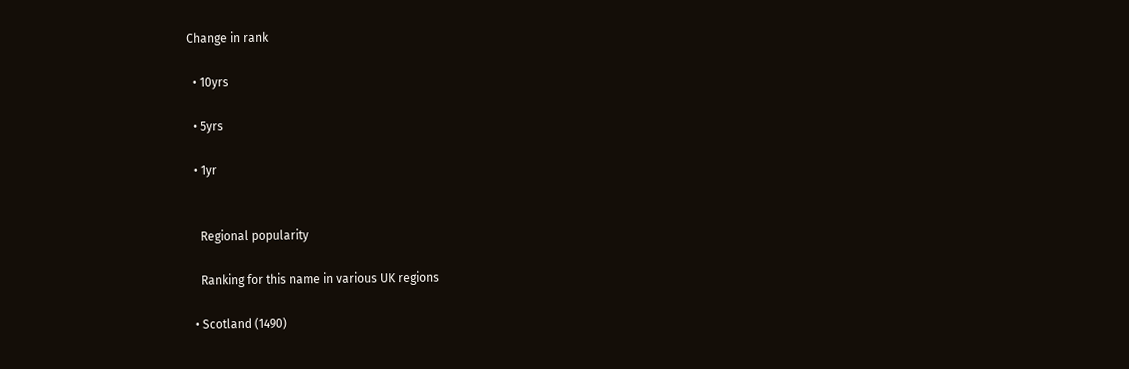Change in rank

  • 10yrs

  • 5yrs

  • 1yr


    Regional popularity

    Ranking for this name in various UK regions

  • Scotland (1490)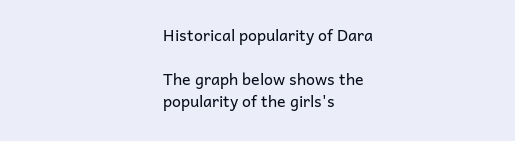Historical popularity of Dara

The graph below shows the popularity of the girls's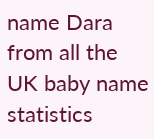name Dara from all the UK baby name statistics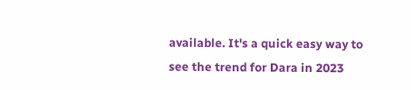available. It's a quick easy way to see the trend for Dara in 2023